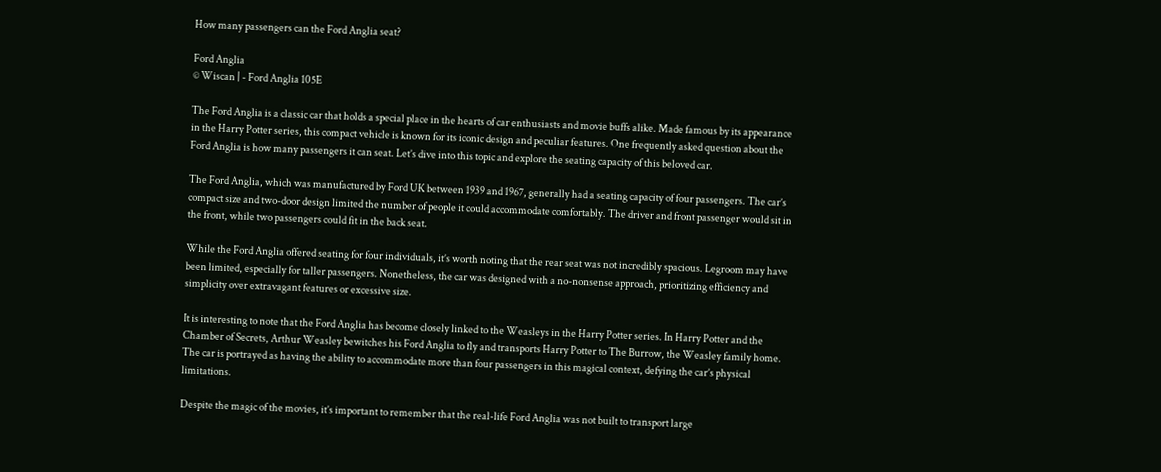How many passengers can the Ford Anglia seat?

Ford Anglia
© Wiscan | - Ford Anglia 105E

The Ford Anglia is a classic car that holds a special place in the hearts of car enthusiasts and movie buffs alike. Made famous by its appearance in the Harry Potter series, this compact vehicle is known for its iconic design and peculiar features. One frequently asked question about the Ford Anglia is how many passengers it can seat. Let’s dive into this topic and explore the seating capacity of this beloved car.

The Ford Anglia, which was manufactured by Ford UK between 1939 and 1967, generally had a seating capacity of four passengers. The car’s compact size and two-door design limited the number of people it could accommodate comfortably. The driver and front passenger would sit in the front, while two passengers could fit in the back seat.

While the Ford Anglia offered seating for four individuals, it’s worth noting that the rear seat was not incredibly spacious. Legroom may have been limited, especially for taller passengers. Nonetheless, the car was designed with a no-nonsense approach, prioritizing efficiency and simplicity over extravagant features or excessive size.

It is interesting to note that the Ford Anglia has become closely linked to the Weasleys in the Harry Potter series. In Harry Potter and the Chamber of Secrets, Arthur Weasley bewitches his Ford Anglia to fly and transports Harry Potter to The Burrow, the Weasley family home. The car is portrayed as having the ability to accommodate more than four passengers in this magical context, defying the car’s physical limitations.

Despite the magic of the movies, it’s important to remember that the real-life Ford Anglia was not built to transport large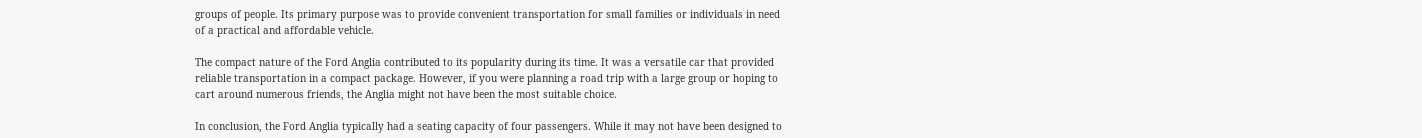groups of people. Its primary purpose was to provide convenient transportation for small families or individuals in need of a practical and affordable vehicle.

The compact nature of the Ford Anglia contributed to its popularity during its time. It was a versatile car that provided reliable transportation in a compact package. However, if you were planning a road trip with a large group or hoping to cart around numerous friends, the Anglia might not have been the most suitable choice.

In conclusion, the Ford Anglia typically had a seating capacity of four passengers. While it may not have been designed to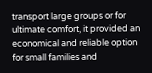transport large groups or for ultimate comfort, it provided an economical and reliable option for small families and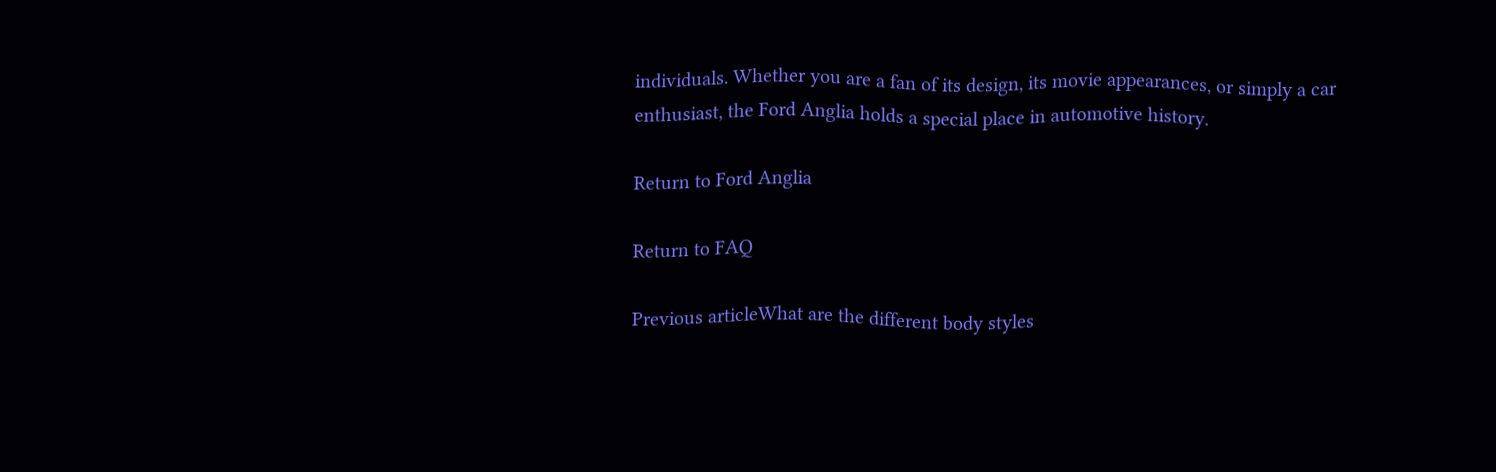individuals. Whether you are a fan of its design, its movie appearances, or simply a car enthusiast, the Ford Anglia holds a special place in automotive history.

Return to Ford Anglia

Return to FAQ

Previous articleWhat are the different body styles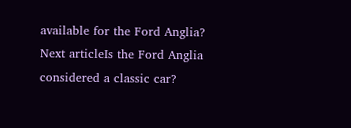available for the Ford Anglia?
Next articleIs the Ford Anglia considered a classic car?